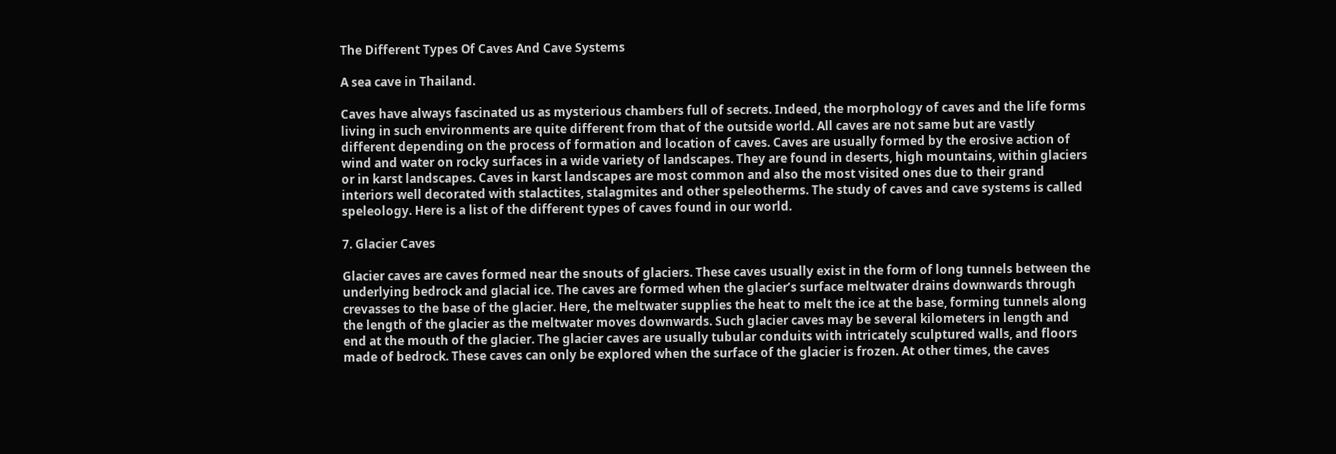The Different Types Of Caves And Cave Systems

A sea cave in Thailand.

Caves have always fascinated us as mysterious chambers full of secrets. Indeed, the morphology of caves and the life forms living in such environments are quite different from that of the outside world. All caves are not same but are vastly different depending on the process of formation and location of caves. Caves are usually formed by the erosive action of wind and water on rocky surfaces in a wide variety of landscapes. They are found in deserts, high mountains, within glaciers or in karst landscapes. Caves in karst landscapes are most common and also the most visited ones due to their grand interiors well decorated with stalactites, stalagmites and other speleotherms. The study of caves and cave systems is called speleology. Here is a list of the different types of caves found in our world.

7. Glacier Caves

Glacier caves are caves formed near the snouts of glaciers. These caves usually exist in the form of long tunnels between the underlying bedrock and glacial ice. The caves are formed when the glacier’s surface meltwater drains downwards through crevasses to the base of the glacier. Here, the meltwater supplies the heat to melt the ice at the base, forming tunnels along the length of the glacier as the meltwater moves downwards. Such glacier caves may be several kilometers in length and end at the mouth of the glacier. The glacier caves are usually tubular conduits with intricately sculptured walls, and floors made of bedrock. These caves can only be explored when the surface of the glacier is frozen. At other times, the caves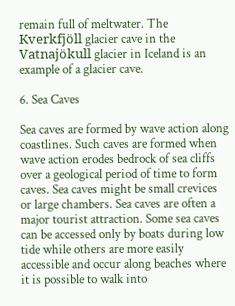remain full of meltwater. The Kverkfjöll glacier cave in the Vatnajökull glacier in Iceland is an example of a glacier cave.

6. Sea Caves

Sea caves are formed by wave action along coastlines. Such caves are formed when wave action erodes bedrock of sea cliffs over a geological period of time to form caves. Sea caves might be small crevices or large chambers. Sea caves are often a major tourist attraction. Some sea caves can be accessed only by boats during low tide while others are more easily accessible and occur along beaches where it is possible to walk into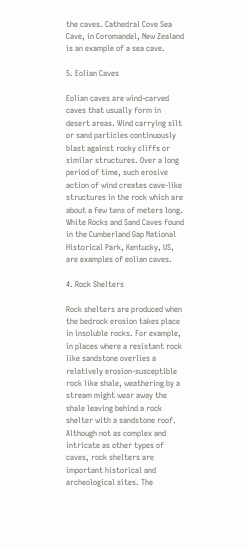the caves. Cathedral Cove Sea Cave, in Coromandel, New Zealand is an example of a sea cave.

5. Eolian Caves

Eolian caves are wind-carved caves that usually form in desert areas. Wind carrying silt or sand particles continuously blast against rocky cliffs or similar structures. Over a long period of time, such erosive action of wind creates cave-like structures in the rock which are about a few tens of meters long. White Rocks and Sand Caves found in the Cumberland Gap National Historical Park, Kentucky, US, are examples of eolian caves.

4. Rock Shelters

Rock shelters are produced when the bedrock erosion takes place in insoluble rocks. For example, in places where a resistant rock like sandstone overlies a relatively erosion-susceptible rock like shale, weathering by a stream might wear away the shale leaving behind a rock shelter with a sandstone roof. Although not as complex and intricate as other types of caves, rock shelters are important historical and archeological sites. The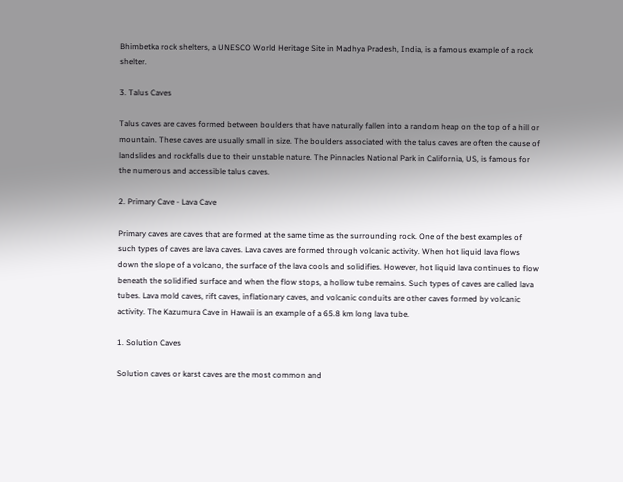Bhimbetka rock shelters, a UNESCO World Heritage Site in Madhya Pradesh, India, is a famous example of a rock shelter.

3. Talus Caves

Talus caves are caves formed between boulders that have naturally fallen into a random heap on the top of a hill or mountain. These caves are usually small in size. The boulders associated with the talus caves are often the cause of landslides and rockfalls due to their unstable nature. The Pinnacles National Park in California, US, is famous for the numerous and accessible talus caves.

2. Primary Cave - Lava Cave

Primary caves are caves that are formed at the same time as the surrounding rock. One of the best examples of such types of caves are lava caves. Lava caves are formed through volcanic activity. When hot liquid lava flows down the slope of a volcano, the surface of the lava cools and solidifies. However, hot liquid lava continues to flow beneath the solidified surface and when the flow stops, a hollow tube remains. Such types of caves are called lava tubes. Lava mold caves, rift caves, inflationary caves, and volcanic conduits are other caves formed by volcanic activity. The Kazumura Cave in Hawaii is an example of a 65.8 km long lava tube.

1. Solution Caves

Solution caves or karst caves are the most common and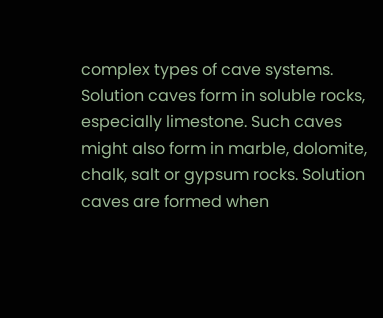complex types of cave systems. Solution caves form in soluble rocks, especially limestone. Such caves might also form in marble, dolomite, chalk, salt or gypsum rocks. Solution caves are formed when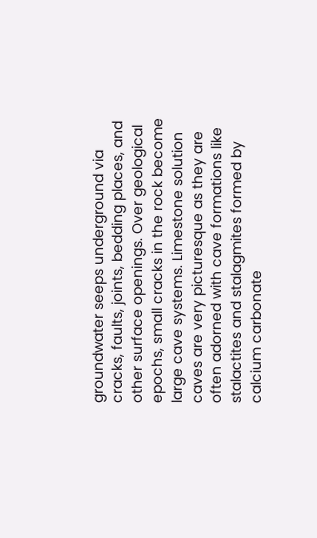groundwater seeps underground via cracks, faults, joints, bedding places, and other surface openings. Over geological epochs, small cracks in the rock become large cave systems. Limestone solution caves are very picturesque as they are often adorned with cave formations like stalactites and stalagmites formed by calcium carbonate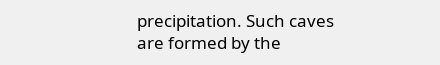precipitation. Such caves are formed by the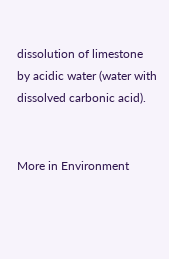dissolution of limestone by acidic water (water with dissolved carbonic acid).


More in Environment